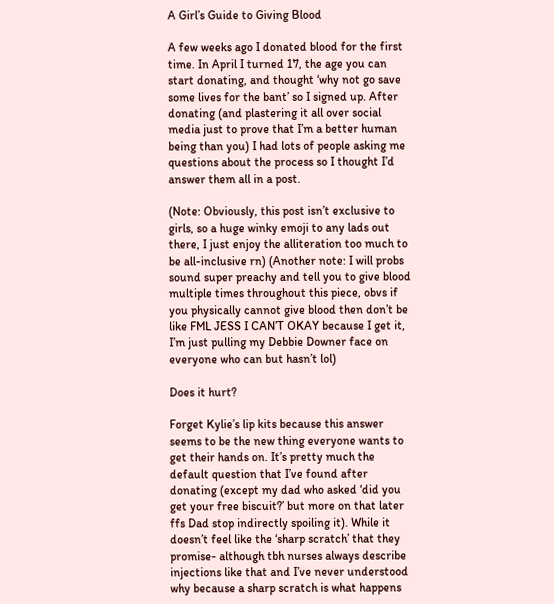A Girl’s Guide to Giving Blood

A few weeks ago I donated blood for the first time. In April I turned 17, the age you can start donating, and thought ‘why not go save some lives for the bant’ so I signed up. After donating (and plastering it all over social media just to prove that I’m a better human being than you) I had lots of people asking me questions about the process so I thought I’d answer them all in a post.

(Note: Obviously, this post isn’t exclusive to girls, so a huge winky emoji to any lads out there, I just enjoy the alliteration too much to be all-inclusive rn) (Another note: I will probs sound super preachy and tell you to give blood multiple times throughout this piece, obvs if you physically cannot give blood then don’t be like FML JESS I CAN’T OKAY because I get it, I’m just pulling my Debbie Downer face on everyone who can but hasn’t lol)

Does it hurt?

Forget Kylie’s lip kits because this answer seems to be the new thing everyone wants to get their hands on. It’s pretty much the default question that I’ve found after donating (except my dad who asked ‘did you get your free biscuit?’ but more on that later ffs Dad stop indirectly spoiling it). While it doesn’t feel like the ‘sharp scratch’ that they promise- although tbh nurses always describe injections like that and I’ve never understood why because a sharp scratch is what happens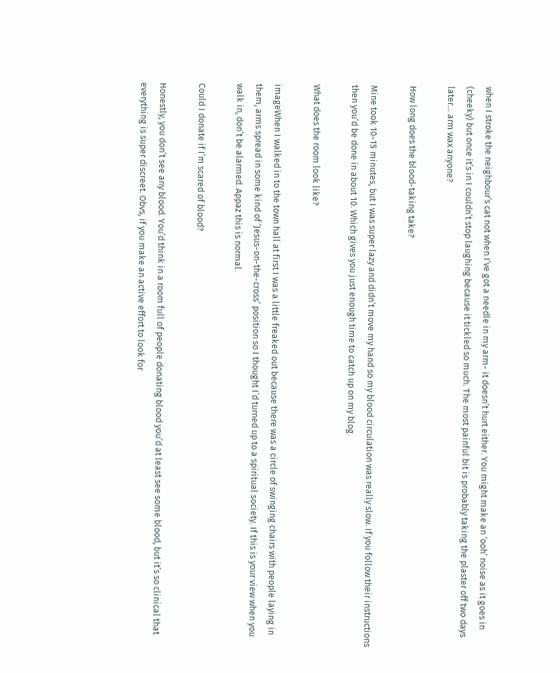when I stroke the neighbour’s cat not when I’ve got a needle in my arm- it doesn’t hurt either. You might make an ‘ooh’ noise as it goes in (cheeky) but once it’s in I couldn’t stop laughing because it tickled so much. The most painful bit is probably taking the plaster off two days later… arm wax anyone?

How long does the blood-taking take?

Mine took 10-15 minutes, but I was super lazy and didn’t move my hand so my blood circulation was really slow. If you follow their instructions then you’d be done in about 10. Which gives you just enough time to catch up on my blog.

What does the room look like?

imageWhen I walked in to the town hall at first I was a little freaked out because there was a circle of swinging chairs with people laying in them, arms spread in some kind of ‘Jesus-on-the-cross’ position so I thought I’d turned up to a spiritual society. If this is your view when you walk in, don’t be alarmed. Appaz this is normal.

Could I donate if I’m scared of blood?

Honestly, you don’t see any blood. You’d think in a room full of people donating blood you’d at least see some blood, but it’s so clinical that everything is super discreet. Obvs, if you make an active effort to look for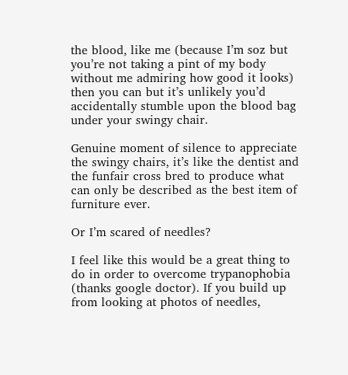the blood, like me (because I’m soz but you’re not taking a pint of my body without me admiring how good it looks) then you can but it’s unlikely you’d accidentally stumble upon the blood bag under your swingy chair.

Genuine moment of silence to appreciate the swingy chairs, it’s like the dentist and the funfair cross bred to produce what can only be described as the best item of furniture ever.

Or I’m scared of needles?

I feel like this would be a great thing to do in order to overcome trypanophobia (thanks google doctor). If you build up from looking at photos of needles,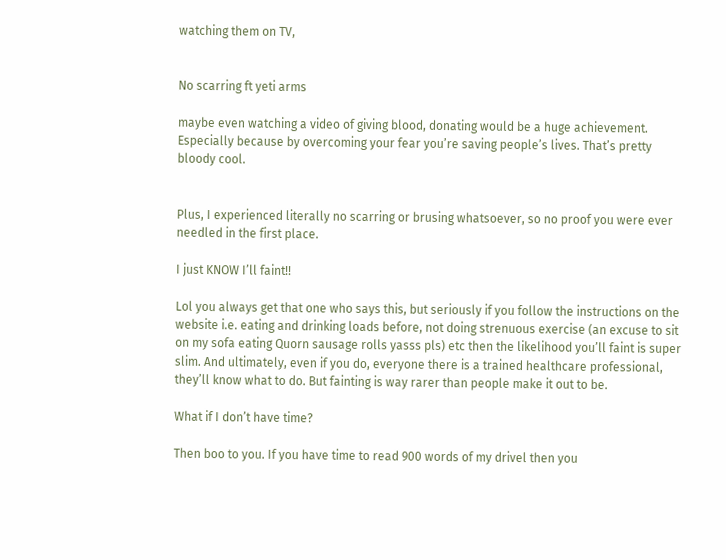watching them on TV,


No scarring ft yeti arms

maybe even watching a video of giving blood, donating would be a huge achievement. Especially because by overcoming your fear you’re saving people’s lives. That’s pretty bloody cool.


Plus, I experienced literally no scarring or brusing whatsoever, so no proof you were ever needled in the first place.

I just KNOW I’ll faint!!

Lol you always get that one who says this, but seriously if you follow the instructions on the website i.e. eating and drinking loads before, not doing strenuous exercise (an excuse to sit on my sofa eating Quorn sausage rolls yasss pls) etc then the likelihood you’ll faint is super slim. And ultimately, even if you do, everyone there is a trained healthcare professional, they’ll know what to do. But fainting is way rarer than people make it out to be.

What if I don’t have time?

Then boo to you. If you have time to read 900 words of my drivel then you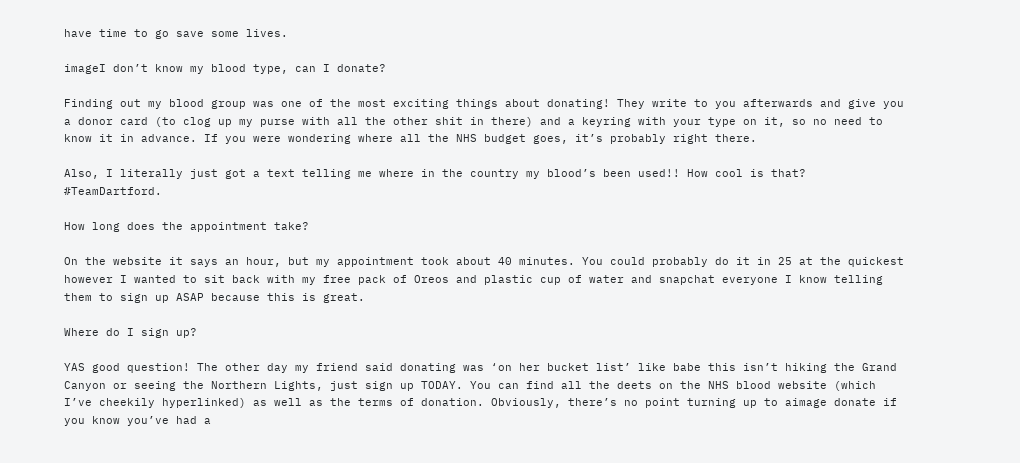have time to go save some lives.

imageI don’t know my blood type, can I donate?

Finding out my blood group was one of the most exciting things about donating! They write to you afterwards and give you a donor card (to clog up my purse with all the other shit in there) and a keyring with your type on it, so no need to know it in advance. If you were wondering where all the NHS budget goes, it’s probably right there.

Also, I literally just got a text telling me where in the country my blood’s been used!! How cool is that? #TeamDartford.

How long does the appointment take?

On the website it says an hour, but my appointment took about 40 minutes. You could probably do it in 25 at the quickest however I wanted to sit back with my free pack of Oreos and plastic cup of water and snapchat everyone I know telling them to sign up ASAP because this is great.

Where do I sign up?

YAS good question! The other day my friend said donating was ‘on her bucket list’ like babe this isn’t hiking the Grand Canyon or seeing the Northern Lights, just sign up TODAY. You can find all the deets on the NHS blood website (which I’ve cheekily hyperlinked) as well as the terms of donation. Obviously, there’s no point turning up to aimage donate if you know you’ve had a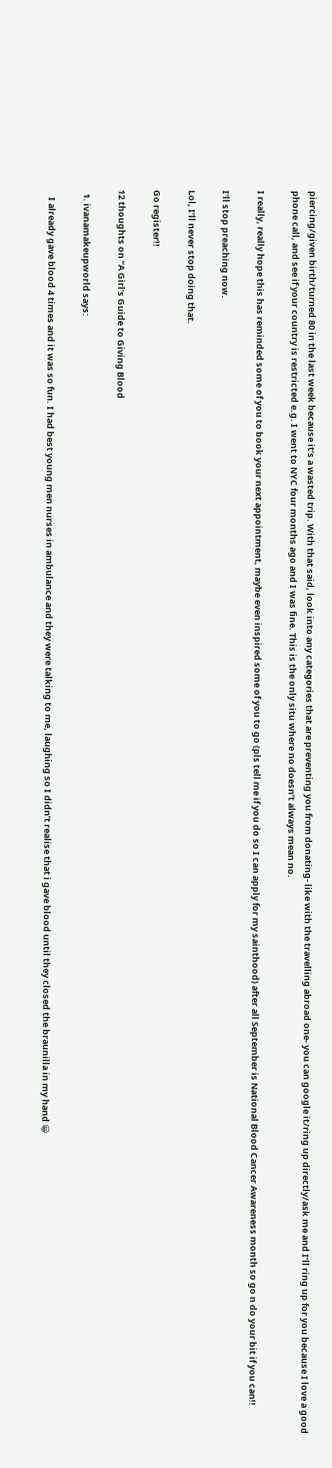piercing/given birth/turned 80 in the last week because it’s a wasted trip. With that said, look into any categories that are preventing you from donating- like with the travelling abroad one- you can google it/ring up directly/ask me and I’ll ring up for you because I love a good phone call, and see if your country is restricted e.g. I went to NYC four months ago and I was fine. This is the only situ where no doesn’t always mean no.

I really, really hope this has reminded some of you to book your next appointment, maybe even inspired some of you to go (pls tell me if you do so I can apply for my sainthood) after all September is National Blood Cancer Awareness month so go n do your bit if you can!!

I’ll stop preaching now.

Lol, I’ll never stop doing that.

Go register!!

12 thoughts on “A Girl’s Guide to Giving Blood

  1. ivanamakeupworld says:

    I already gave blood 4 times and it was so fun. I had best young men nurses in ambulance and they were talking to me, laughing so I didn’t realise that i gave blood until they closed the braunilla in my hand 😀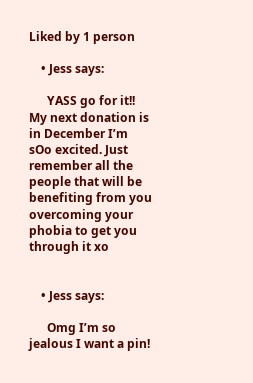Liked by 1 person

    • Jess says:

      YASS go for it!! My next donation is in December I’m sOo excited. Just remember all the people that will be benefiting from you overcoming your phobia to get you through it xo


    • Jess says:

      Omg I’m so jealous I want a pin!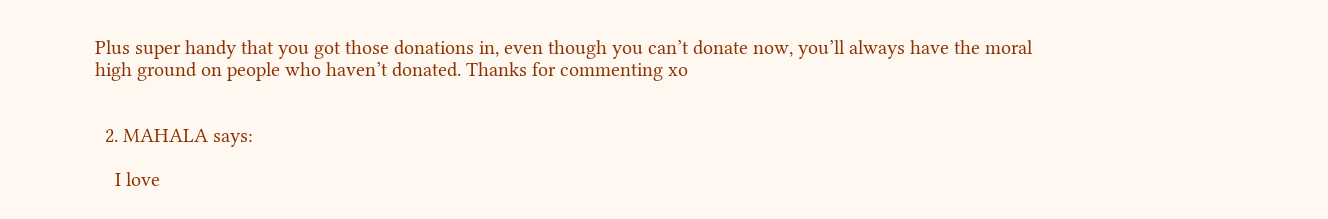Plus super handy that you got those donations in, even though you can’t donate now, you’ll always have the moral high ground on people who haven’t donated. Thanks for commenting xo


  2. MAHALA says:

    I love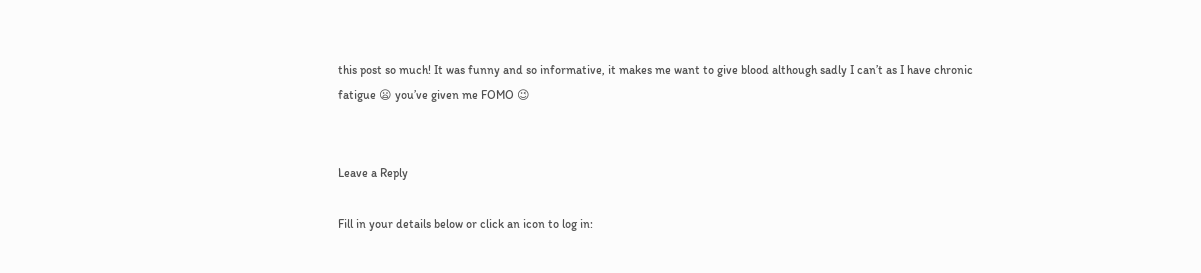this post so much! It was funny and so informative, it makes me want to give blood although sadly I can’t as I have chronic fatigue 😦 you’ve given me FOMO 😉


Leave a Reply

Fill in your details below or click an icon to log in: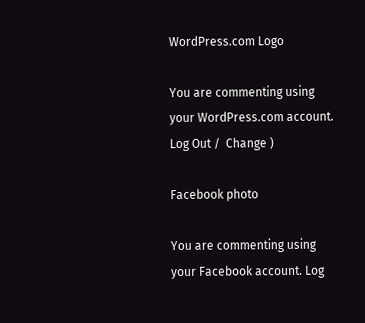WordPress.com Logo

You are commenting using your WordPress.com account. Log Out /  Change )

Facebook photo

You are commenting using your Facebook account. Log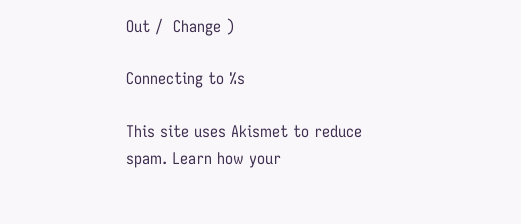Out /  Change )

Connecting to %s

This site uses Akismet to reduce spam. Learn how your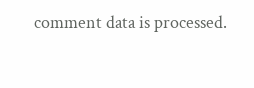comment data is processed.